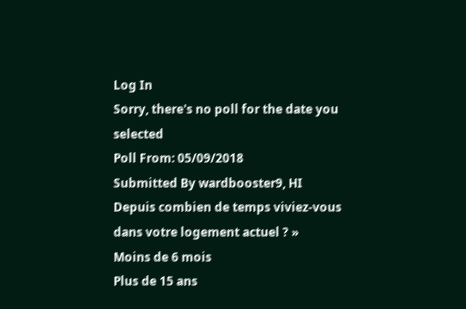Log In
Sorry, there's no poll for the date you selected
Poll From: 05/09/2018
Submitted By wardbooster9, HI
Depuis combien de temps viviez-vous dans votre logement actuel ? »
Moins de 6 mois
Plus de 15 ans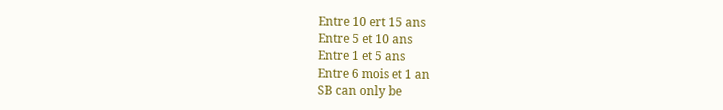Entre 10 ert 15 ans
Entre 5 et 10 ans
Entre 1 et 5 ans
Entre 6 mois et 1 an
SB can only be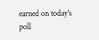earned on today's poll